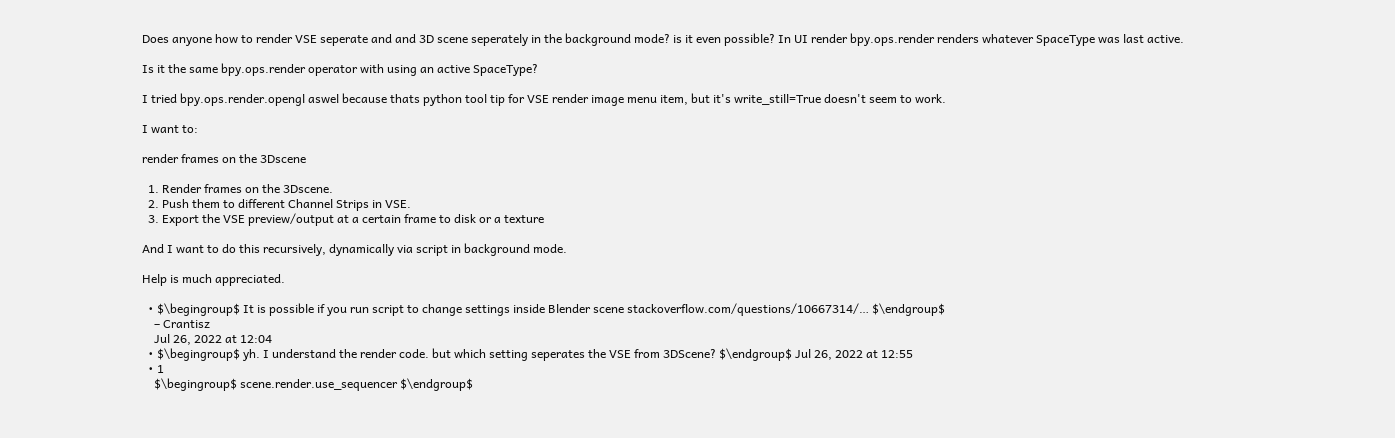Does anyone how to render VSE seperate and and 3D scene seperately in the background mode? is it even possible? In UI render bpy.ops.render renders whatever SpaceType was last active.

Is it the same bpy.ops.render operator with using an active SpaceType?

I tried bpy.ops.render.opengl aswel because thats python tool tip for VSE render image menu item, but it's write_still=True doesn't seem to work.

I want to:

render frames on the 3Dscene

  1. Render frames on the 3Dscene.
  2. Push them to different Channel Strips in VSE.
  3. Export the VSE preview/output at a certain frame to disk or a texture

And I want to do this recursively, dynamically via script in background mode.

Help is much appreciated.

  • $\begingroup$ It is possible if you run script to change settings inside Blender scene stackoverflow.com/questions/10667314/… $\endgroup$
    – Crantisz
    Jul 26, 2022 at 12:04
  • $\begingroup$ yh. I understand the render code. but which setting seperates the VSE from 3DScene? $\endgroup$ Jul 26, 2022 at 12:55
  • 1
    $\begingroup$ scene.render.use_sequencer $\endgroup$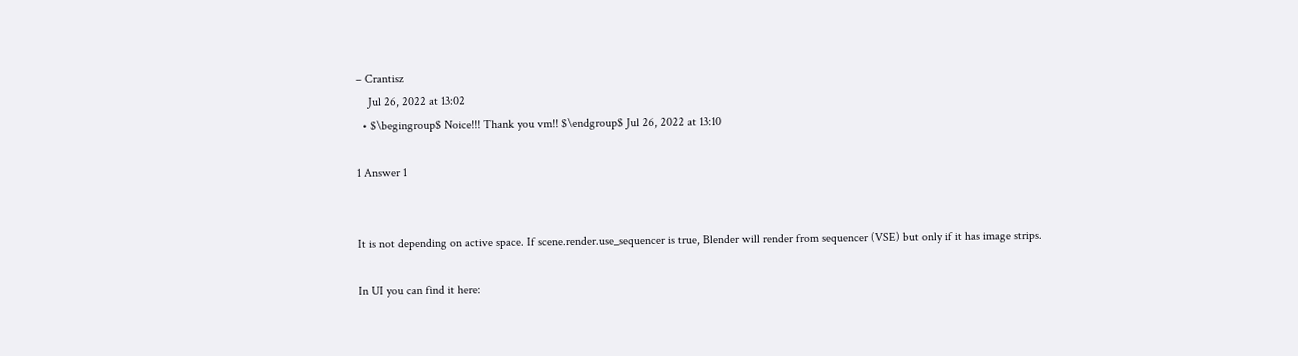– Crantisz
    Jul 26, 2022 at 13:02
  • $\begingroup$ Noice!!! Thank you vm!! $\endgroup$ Jul 26, 2022 at 13:10

1 Answer 1


It is not depending on active space. If scene.render.use_sequencer is true, Blender will render from sequencer (VSE) but only if it has image strips.

In UI you can find it here: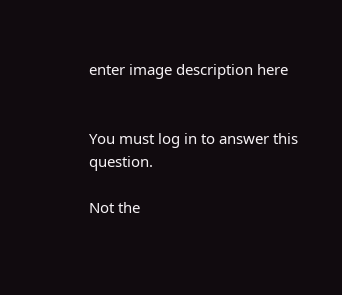enter image description here


You must log in to answer this question.

Not the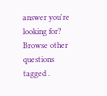answer you're looking for? Browse other questions tagged .